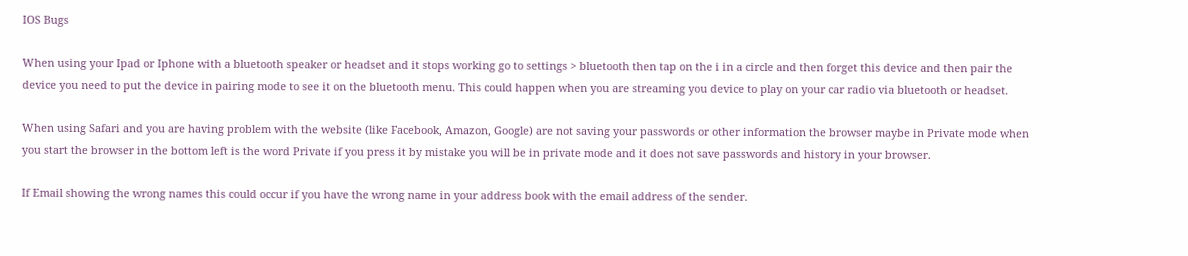IOS Bugs

When using your Ipad or Iphone with a bluetooth speaker or headset and it stops working go to settings > bluetooth then tap on the i in a circle and then forget this device and then pair the device you need to put the device in pairing mode to see it on the bluetooth menu. This could happen when you are streaming you device to play on your car radio via bluetooth or headset.

When using Safari and you are having problem with the website (like Facebook, Amazon, Google) are not saving your passwords or other information the browser maybe in Private mode when you start the browser in the bottom left is the word Private if you press it by mistake you will be in private mode and it does not save passwords and history in your browser.

If Email showing the wrong names this could occur if you have the wrong name in your address book with the email address of the sender.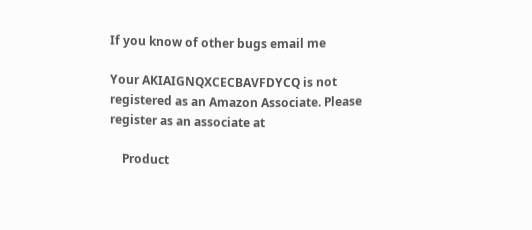If you know of other bugs email me

Your AKIAIGNQXCECBAVFDYCQ is not registered as an Amazon Associate. Please register as an associate at

    Product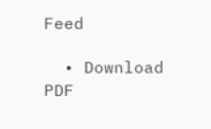Feed

  • Download PDF